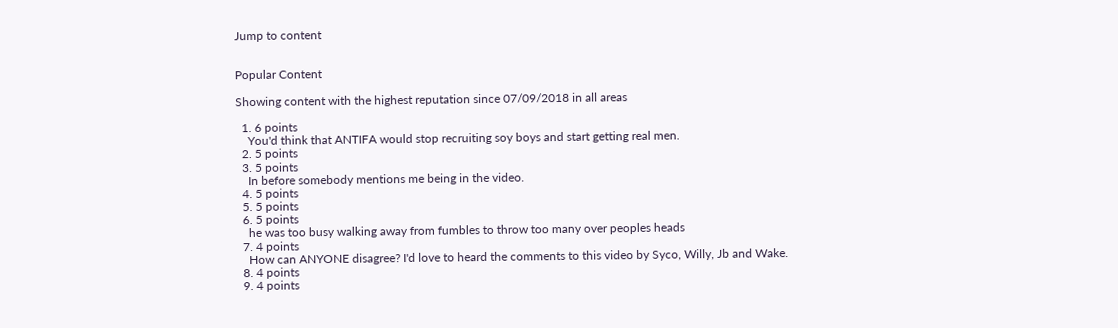Jump to content


Popular Content

Showing content with the highest reputation since 07/09/2018 in all areas

  1. 6 points
    You'd think that ANTIFA would stop recruiting soy boys and start getting real men.
  2. 5 points
  3. 5 points
    In before somebody mentions me being in the video.
  4. 5 points
  5. 5 points
  6. 5 points
    he was too busy walking away from fumbles to throw too many over peoples heads
  7. 4 points
    How can ANYONE disagree? I'd love to heard the comments to this video by Syco, Willy, Jb and Wake.
  8. 4 points
  9. 4 points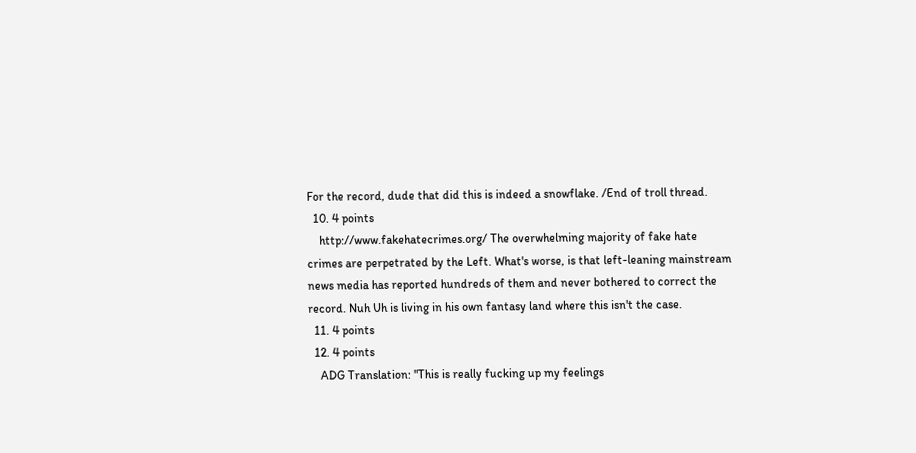For the record, dude that did this is indeed a snowflake. /End of troll thread.
  10. 4 points
    http://www.fakehatecrimes.org/ The overwhelming majority of fake hate crimes are perpetrated by the Left. What's worse, is that left-leaning mainstream news media has reported hundreds of them and never bothered to correct the record. Nuh Uh is living in his own fantasy land where this isn't the case.
  11. 4 points
  12. 4 points
    ADG Translation: "This is really fucking up my feelings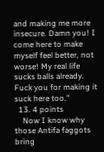and making me more insecure. Damn you! I come here to make myself feel better, not worse! My real life sucks balls already. Fuck you for making it suck here too."
  13. 4 points
    Now I know why those Antifa faggots bring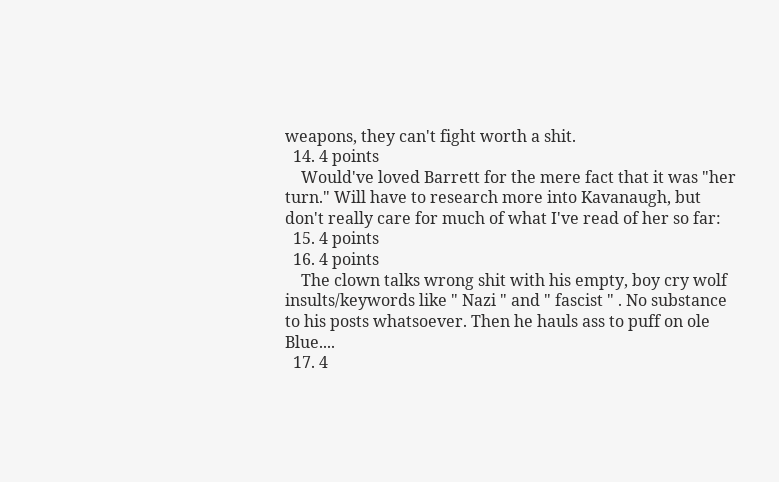weapons, they can't fight worth a shit.
  14. 4 points
    Would've loved Barrett for the mere fact that it was "her turn." Will have to research more into Kavanaugh, but don't really care for much of what I've read of her so far:
  15. 4 points
  16. 4 points
    The clown talks wrong shit with his empty, boy cry wolf insults/keywords like " Nazi " and " fascist " . No substance to his posts whatsoever. Then he hauls ass to puff on ole Blue....
  17. 4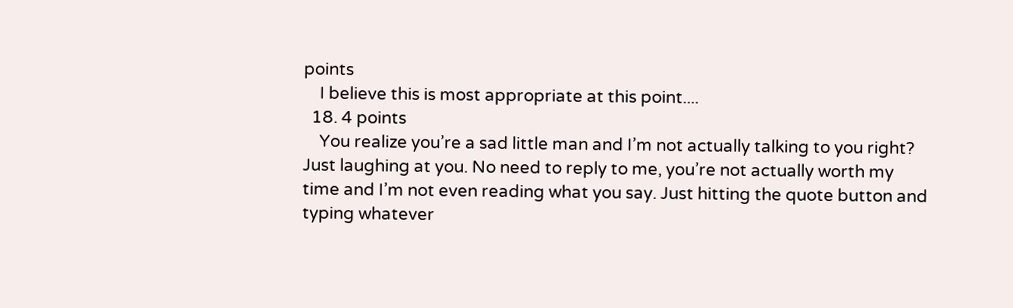points
    I believe this is most appropriate at this point....
  18. 4 points
    You realize you’re a sad little man and I’m not actually talking to you right? Just laughing at you. No need to reply to me, you’re not actually worth my time and I’m not even reading what you say. Just hitting the quote button and typing whatever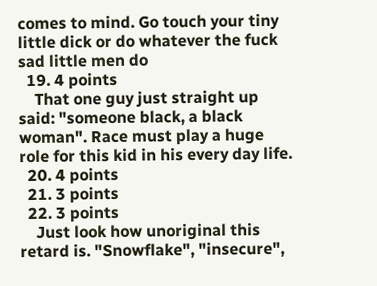comes to mind. Go touch your tiny little dick or do whatever the fuck sad little men do
  19. 4 points
    That one guy just straight up said: "someone black, a black woman". Race must play a huge role for this kid in his every day life.
  20. 4 points
  21. 3 points
  22. 3 points
    Just look how unoriginal this retard is. "Snowflake", "insecure",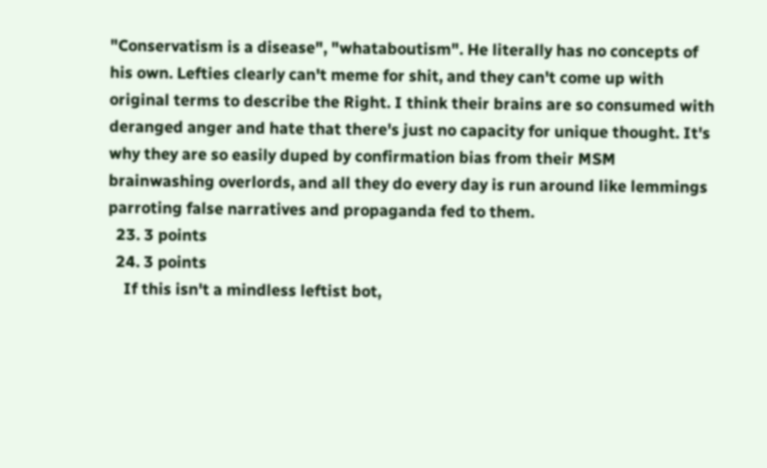"Conservatism is a disease", "whataboutism". He literally has no concepts of his own. Lefties clearly can't meme for shit, and they can't come up with original terms to describe the Right. I think their brains are so consumed with deranged anger and hate that there's just no capacity for unique thought. It's why they are so easily duped by confirmation bias from their MSM brainwashing overlords, and all they do every day is run around like lemmings parroting false narratives and propaganda fed to them.
  23. 3 points
  24. 3 points
    If this isn't a mindless leftist bot,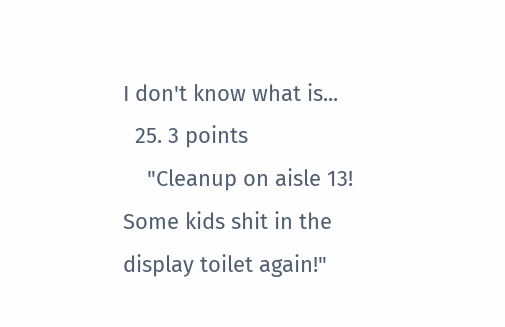I don't know what is...
  25. 3 points
    "Cleanup on aisle 13! Some kids shit in the display toilet again!"